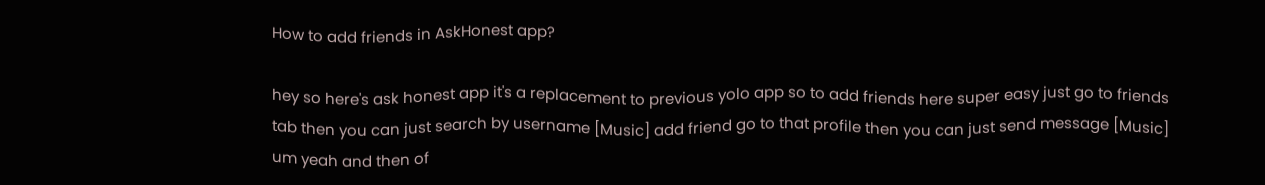How to add friends in AskHonest app?

hey so here's ask honest app it's a replacement to previous yolo app so to add friends here super easy just go to friends tab then you can just search by username [Music] add friend go to that profile then you can just send message [Music] um yeah and then of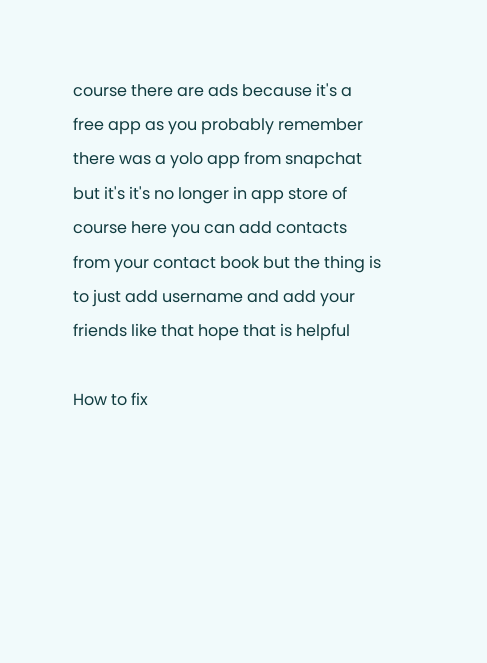course there are ads because it's a free app as you probably remember there was a yolo app from snapchat but it's it's no longer in app store of course here you can add contacts from your contact book but the thing is to just add username and add your friends like that hope that is helpful

How to fix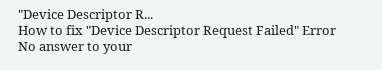"Device Descriptor R...
How to fix "Device Descriptor Request Failed" Error
No answer to your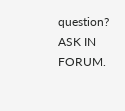question? ASK IN FORUM.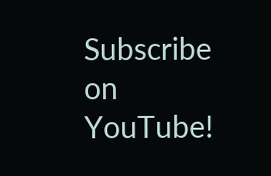Subscribe on YouTube!